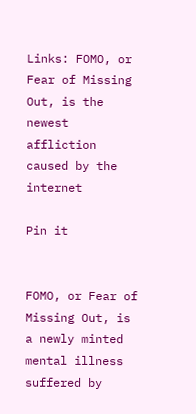Links: FOMO, or Fear of Missing Out, is the newest affliction caused by the internet

Pin it


FOMO, or Fear of Missing Out, is a newly minted mental illness suffered by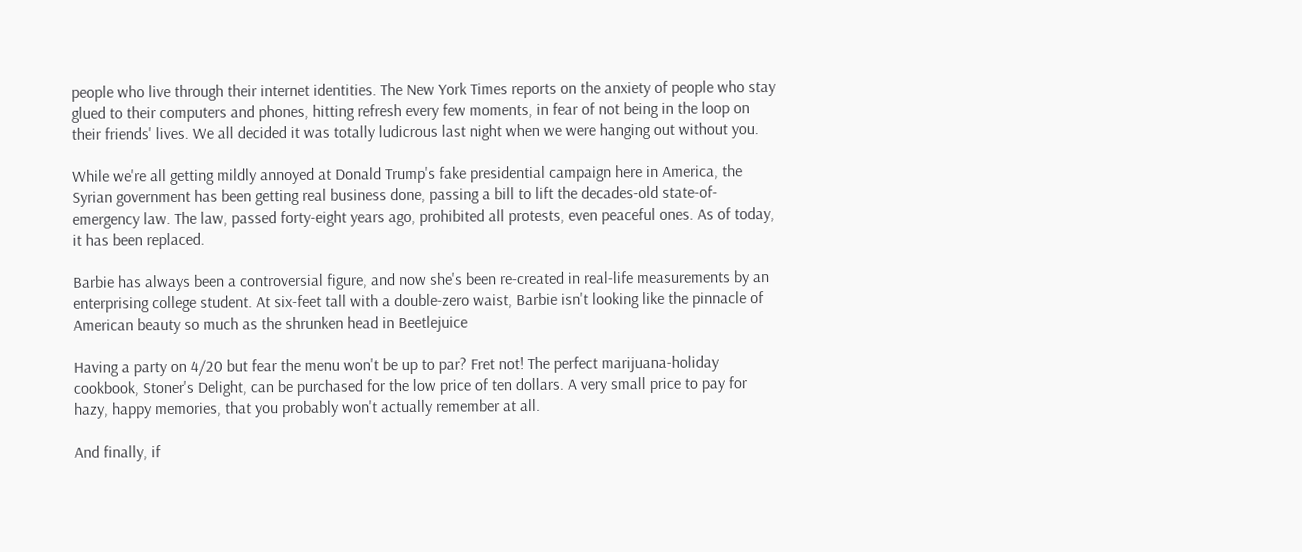people who live through their internet identities. The New York Times reports on the anxiety of people who stay glued to their computers and phones, hitting refresh every few moments, in fear of not being in the loop on their friends' lives. We all decided it was totally ludicrous last night when we were hanging out without you.

While we're all getting mildly annoyed at Donald Trump's fake presidential campaign here in America, the Syrian government has been getting real business done, passing a bill to lift the decades-old state-of-emergency law. The law, passed forty-eight years ago, prohibited all protests, even peaceful ones. As of today, it has been replaced.

Barbie has always been a controversial figure, and now she's been re-created in real-life measurements by an enterprising college student. At six-feet tall with a double-zero waist, Barbie isn't looking like the pinnacle of American beauty so much as the shrunken head in Beetlejuice

Having a party on 4/20 but fear the menu won't be up to par? Fret not! The perfect marijuana-holiday cookbook, Stoner's Delight, can be purchased for the low price of ten dollars. A very small price to pay for hazy, happy memories, that you probably won't actually remember at all.

And finally, if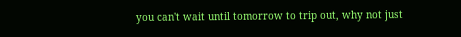you can't wait until tomorrow to trip out, why not just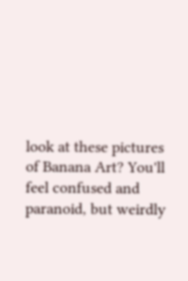look at these pictures of Banana Art? You'll feel confused and paranoid, but weirdly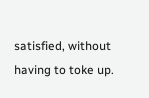satisfied, without having to toke up.